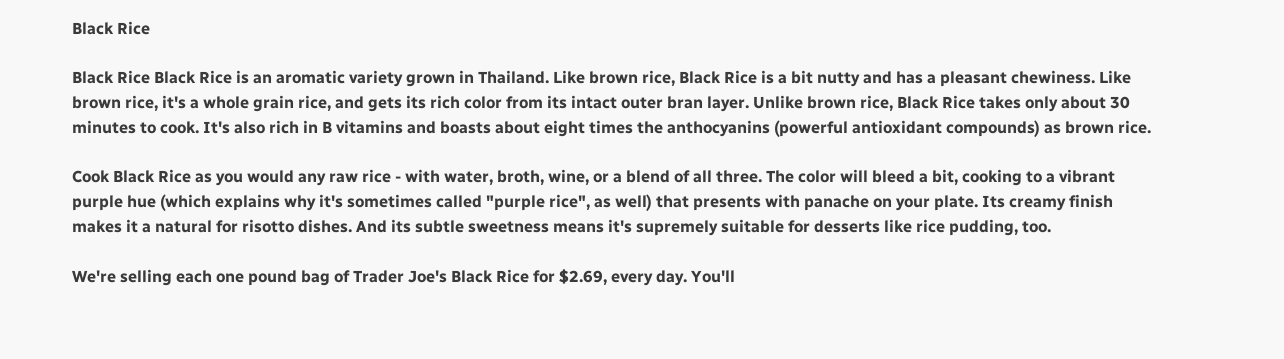Black Rice

Black Rice Black Rice is an aromatic variety grown in Thailand. Like brown rice, Black Rice is a bit nutty and has a pleasant chewiness. Like brown rice, it's a whole grain rice, and gets its rich color from its intact outer bran layer. Unlike brown rice, Black Rice takes only about 30 minutes to cook. It's also rich in B vitamins and boasts about eight times the anthocyanins (powerful antioxidant compounds) as brown rice.

Cook Black Rice as you would any raw rice - with water, broth, wine, or a blend of all three. The color will bleed a bit, cooking to a vibrant purple hue (which explains why it's sometimes called "purple rice", as well) that presents with panache on your plate. Its creamy finish makes it a natural for risotto dishes. And its subtle sweetness means it's supremely suitable for desserts like rice pudding, too.

We're selling each one pound bag of Trader Joe's Black Rice for $2.69, every day. You'll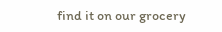find it on our grocery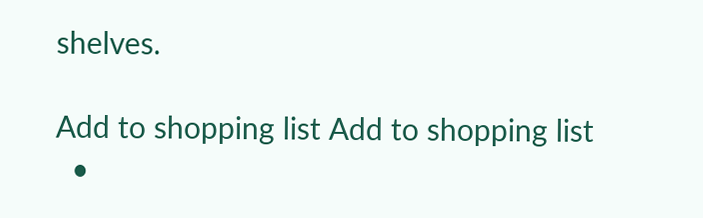shelves.

Add to shopping list Add to shopping list
  •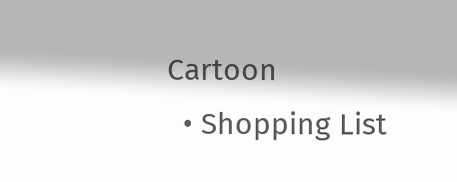Cartoon
  • Shopping List